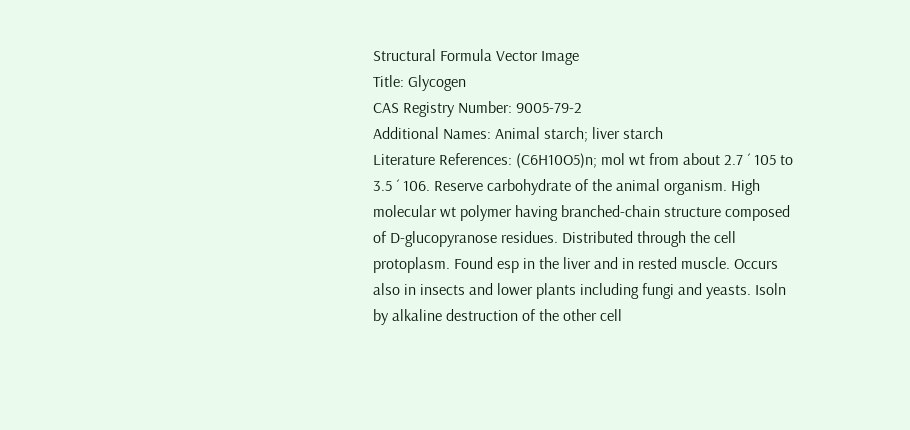Structural Formula Vector Image
Title: Glycogen
CAS Registry Number: 9005-79-2
Additional Names: Animal starch; liver starch
Literature References: (C6H10O5)n; mol wt from about 2.7 ´ 105 to 3.5 ´ 106. Reserve carbohydrate of the animal organism. High molecular wt polymer having branched-chain structure composed of D-glucopyranose residues. Distributed through the cell protoplasm. Found esp in the liver and in rested muscle. Occurs also in insects and lower plants including fungi and yeasts. Isoln by alkaline destruction of the other cell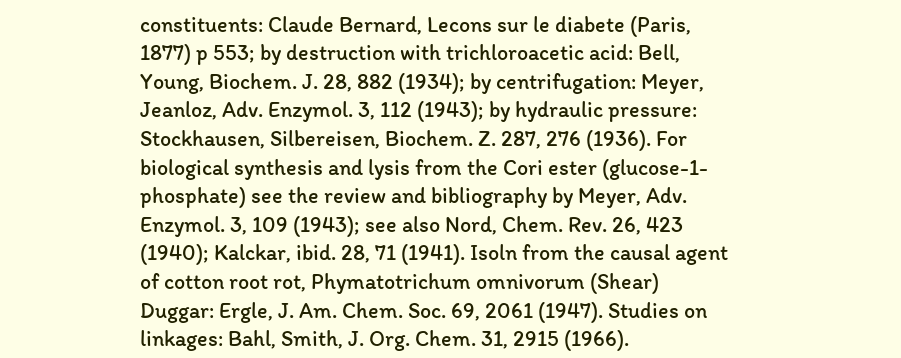constituents: Claude Bernard, Lecons sur le diabete (Paris, 1877) p 553; by destruction with trichloroacetic acid: Bell, Young, Biochem. J. 28, 882 (1934); by centrifugation: Meyer, Jeanloz, Adv. Enzymol. 3, 112 (1943); by hydraulic pressure: Stockhausen, Silbereisen, Biochem. Z. 287, 276 (1936). For biological synthesis and lysis from the Cori ester (glucose-1-phosphate) see the review and bibliography by Meyer, Adv. Enzymol. 3, 109 (1943); see also Nord, Chem. Rev. 26, 423 (1940); Kalckar, ibid. 28, 71 (1941). Isoln from the causal agent of cotton root rot, Phymatotrichum omnivorum (Shear) Duggar: Ergle, J. Am. Chem. Soc. 69, 2061 (1947). Studies on linkages: Bahl, Smith, J. Org. Chem. 31, 2915 (1966).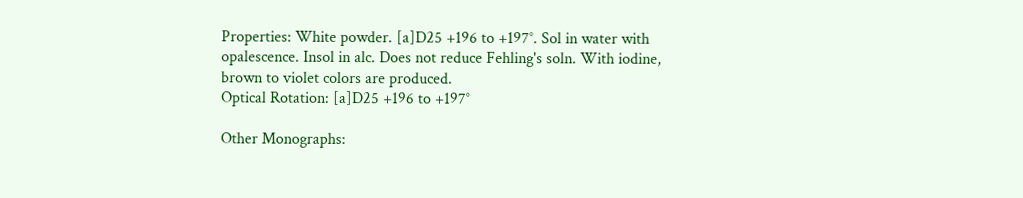Properties: White powder. [a]D25 +196 to +197°. Sol in water with opalescence. Insol in alc. Does not reduce Fehling's soln. With iodine, brown to violet colors are produced.
Optical Rotation: [a]D25 +196 to +197°

Other Monographs: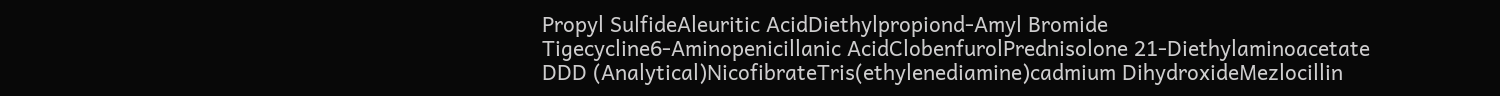Propyl SulfideAleuritic AcidDiethylpropiond-Amyl Bromide
Tigecycline6-Aminopenicillanic AcidClobenfurolPrednisolone 21-Diethylaminoacetate
DDD (Analytical)NicofibrateTris(ethylenediamine)cadmium DihydroxideMezlocillin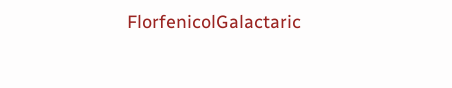FlorfenicolGalactaric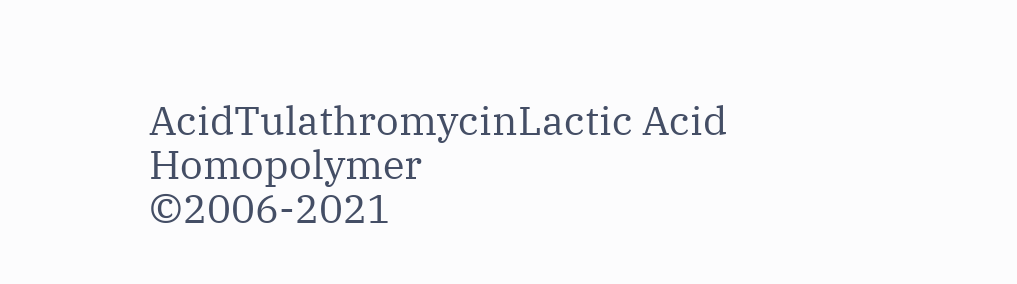AcidTulathromycinLactic Acid Homopolymer
©2006-2021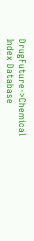DrugFuture->Chemical Index Database